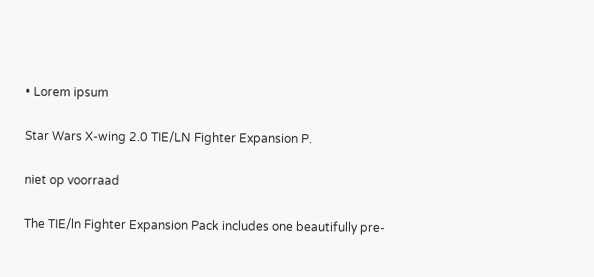• Lorem ipsum

Star Wars X-wing 2.0 TIE/LN Fighter Expansion P.

niet op voorraad

The TIE/ln Fighter Expansion Pack includes one beautifully pre-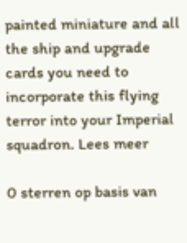painted miniature and all the ship and upgrade cards you need to incorporate this flying terror into your Imperial squadron. Lees meer

0 sterren op basis van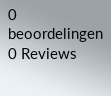0 beoordelingen
0 Reviews